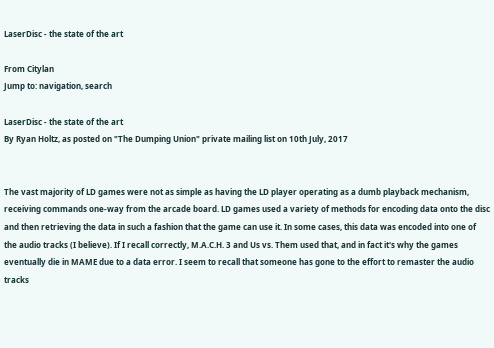LaserDisc - the state of the art

From Citylan
Jump to: navigation, search

LaserDisc - the state of the art
By Ryan Holtz, as posted on "The Dumping Union" private mailing list on 10th July, 2017


The vast majority of LD games were not as simple as having the LD player operating as a dumb playback mechanism, receiving commands one-way from the arcade board. LD games used a variety of methods for encoding data onto the disc and then retrieving the data in such a fashion that the game can use it. In some cases, this data was encoded into one of the audio tracks (I believe). If I recall correctly, M.A.C.H. 3 and Us vs. Them used that, and in fact it's why the games eventually die in MAME due to a data error. I seem to recall that someone has gone to the effort to remaster the audio tracks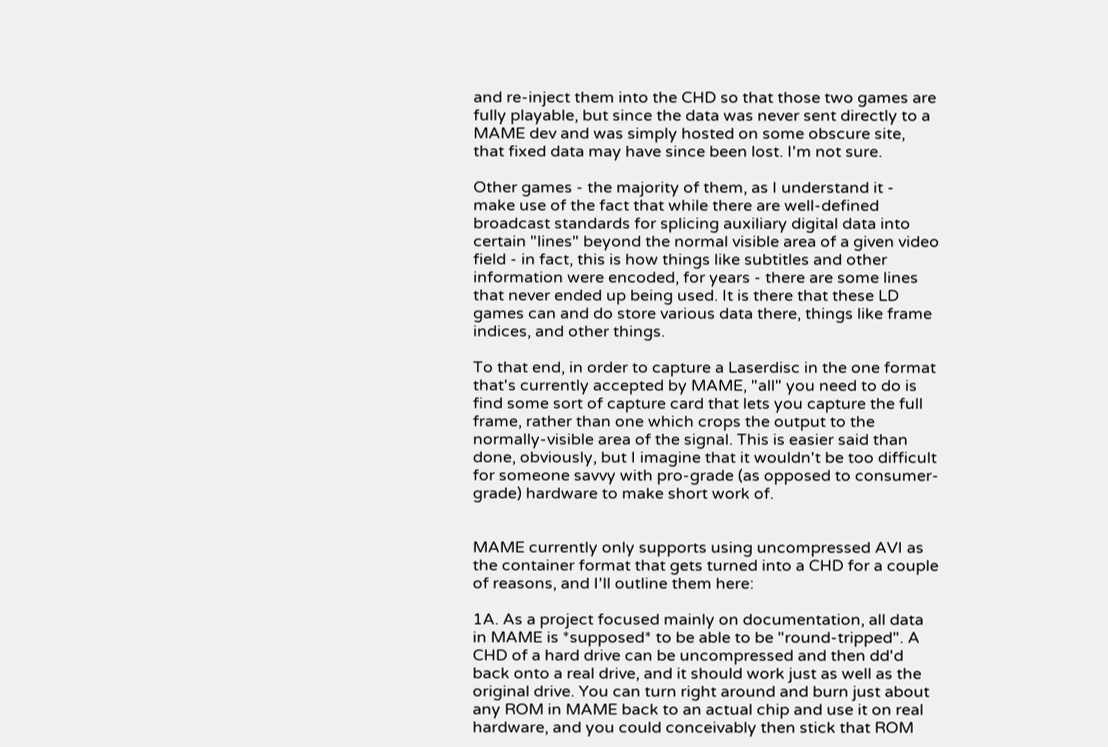and re-inject them into the CHD so that those two games are fully playable, but since the data was never sent directly to a MAME dev and was simply hosted on some obscure site, that fixed data may have since been lost. I'm not sure.

Other games - the majority of them, as I understand it - make use of the fact that while there are well-defined broadcast standards for splicing auxiliary digital data into certain "lines" beyond the normal visible area of a given video field - in fact, this is how things like subtitles and other information were encoded, for years - there are some lines that never ended up being used. It is there that these LD games can and do store various data there, things like frame indices, and other things.

To that end, in order to capture a Laserdisc in the one format that's currently accepted by MAME, "all" you need to do is find some sort of capture card that lets you capture the full frame, rather than one which crops the output to the normally-visible area of the signal. This is easier said than done, obviously, but I imagine that it wouldn't be too difficult for someone savvy with pro-grade (as opposed to consumer-grade) hardware to make short work of.


MAME currently only supports using uncompressed AVI as the container format that gets turned into a CHD for a couple of reasons, and I'll outline them here:

1A. As a project focused mainly on documentation, all data in MAME is *supposed* to be able to be "round-tripped". A CHD of a hard drive can be uncompressed and then dd'd back onto a real drive, and it should work just as well as the original drive. You can turn right around and burn just about any ROM in MAME back to an actual chip and use it on real hardware, and you could conceivably then stick that ROM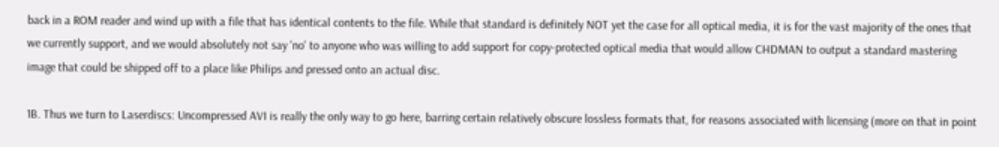back in a ROM reader and wind up with a file that has identical contents to the file. While that standard is definitely NOT yet the case for all optical media, it is for the vast majority of the ones that we currently support, and we would absolutely not say 'no' to anyone who was willing to add support for copy-protected optical media that would allow CHDMAN to output a standard mastering image that could be shipped off to a place like Philips and pressed onto an actual disc.

1B. Thus we turn to Laserdiscs: Uncompressed AVI is really the only way to go here, barring certain relatively obscure lossless formats that, for reasons associated with licensing (more on that in point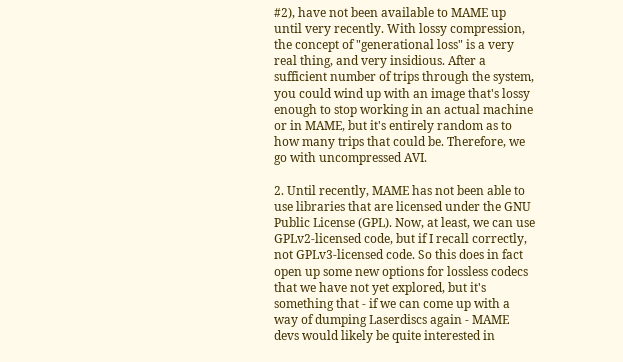#2), have not been available to MAME up until very recently. With lossy compression, the concept of "generational loss" is a very real thing, and very insidious. After a sufficient number of trips through the system, you could wind up with an image that's lossy enough to stop working in an actual machine or in MAME, but it's entirely random as to how many trips that could be. Therefore, we go with uncompressed AVI.

2. Until recently, MAME has not been able to use libraries that are licensed under the GNU Public License (GPL). Now, at least, we can use GPLv2-licensed code, but if I recall correctly, not GPLv3-licensed code. So this does in fact open up some new options for lossless codecs that we have not yet explored, but it's something that - if we can come up with a way of dumping Laserdiscs again - MAME devs would likely be quite interested in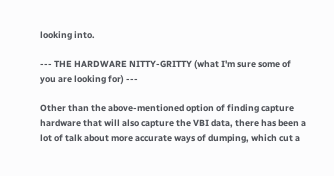looking into.

--- THE HARDWARE NITTY-GRITTY (what I'm sure some of you are looking for) ---

Other than the above-mentioned option of finding capture hardware that will also capture the VBI data, there has been a lot of talk about more accurate ways of dumping, which cut a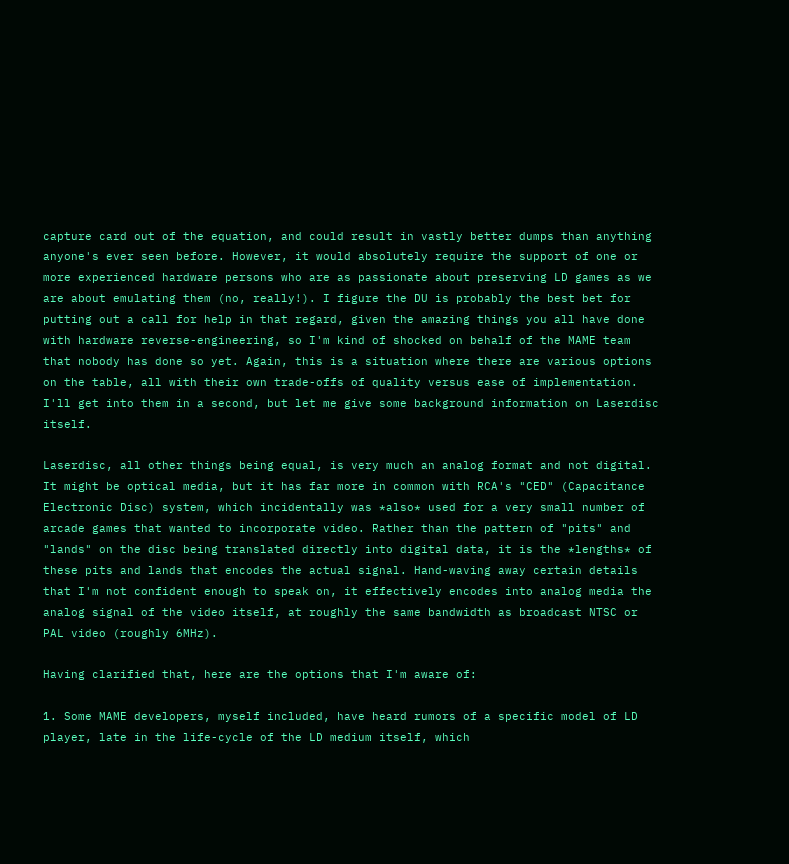capture card out of the equation, and could result in vastly better dumps than anything anyone's ever seen before. However, it would absolutely require the support of one or more experienced hardware persons who are as passionate about preserving LD games as we are about emulating them (no, really!). I figure the DU is probably the best bet for putting out a call for help in that regard, given the amazing things you all have done with hardware reverse-engineering, so I'm kind of shocked on behalf of the MAME team that nobody has done so yet. Again, this is a situation where there are various options on the table, all with their own trade-offs of quality versus ease of implementation. I'll get into them in a second, but let me give some background information on Laserdisc itself.

Laserdisc, all other things being equal, is very much an analog format and not digital. It might be optical media, but it has far more in common with RCA's "CED" (Capacitance Electronic Disc) system, which incidentally was *also* used for a very small number of arcade games that wanted to incorporate video. Rather than the pattern of "pits" and "lands" on the disc being translated directly into digital data, it is the *lengths* of these pits and lands that encodes the actual signal. Hand-waving away certain details that I'm not confident enough to speak on, it effectively encodes into analog media the analog signal of the video itself, at roughly the same bandwidth as broadcast NTSC or PAL video (roughly 6MHz).

Having clarified that, here are the options that I'm aware of:

1. Some MAME developers, myself included, have heard rumors of a specific model of LD player, late in the life-cycle of the LD medium itself, which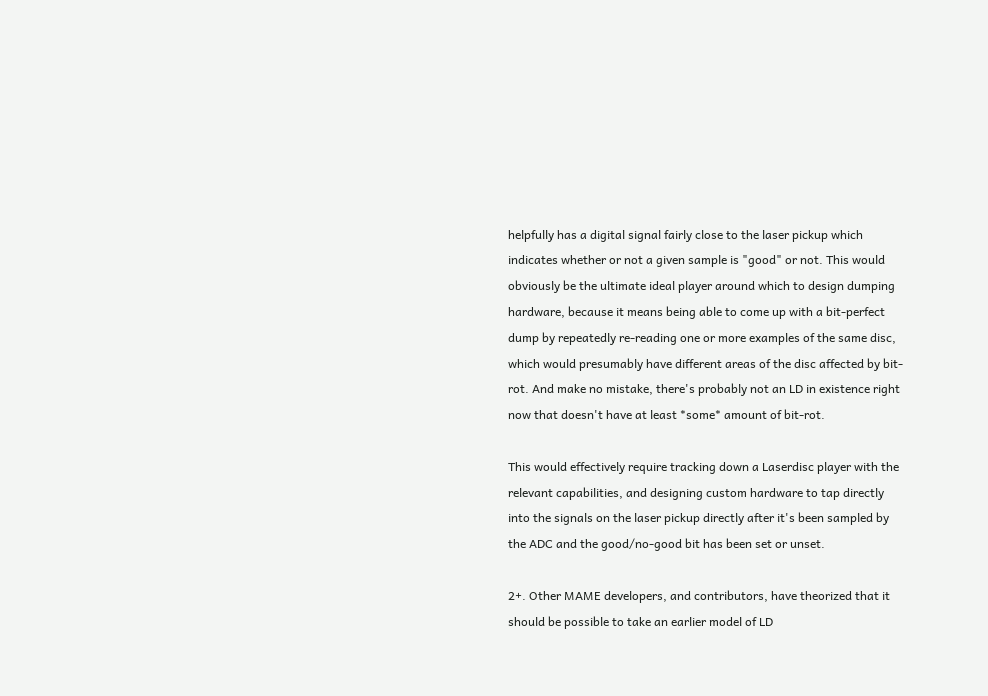helpfully has a digital signal fairly close to the laser pickup which indicates whether or not a given sample is "good" or not. This would obviously be the ultimate ideal player around which to design dumping hardware, because it means being able to come up with a bit-perfect dump by repeatedly re-reading one or more examples of the same disc, which would presumably have different areas of the disc affected by bit-rot. And make no mistake, there's probably not an LD in existence right now that doesn't have at least *some* amount of bit-rot.

This would effectively require tracking down a Laserdisc player with the relevant capabilities, and designing custom hardware to tap directly into the signals on the laser pickup directly after it's been sampled by the ADC and the good/no-good bit has been set or unset.

2+. Other MAME developers, and contributors, have theorized that it should be possible to take an earlier model of LD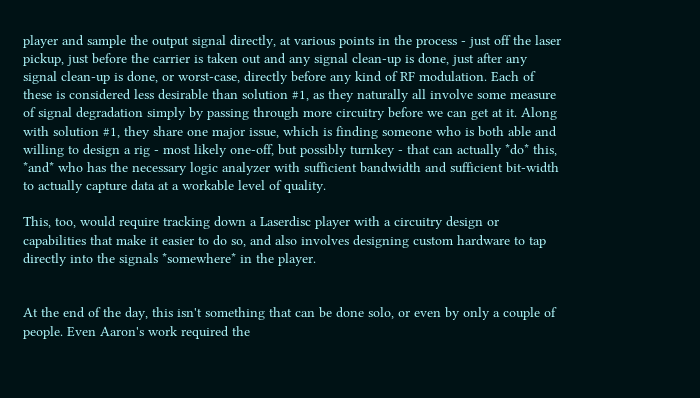player and sample the output signal directly, at various points in the process - just off the laser pickup, just before the carrier is taken out and any signal clean-up is done, just after any signal clean-up is done, or worst-case, directly before any kind of RF modulation. Each of these is considered less desirable than solution #1, as they naturally all involve some measure of signal degradation simply by passing through more circuitry before we can get at it. Along with solution #1, they share one major issue, which is finding someone who is both able and willing to design a rig - most likely one-off, but possibly turnkey - that can actually *do* this, *and* who has the necessary logic analyzer with sufficient bandwidth and sufficient bit-width to actually capture data at a workable level of quality.

This, too, would require tracking down a Laserdisc player with a circuitry design or capabilities that make it easier to do so, and also involves designing custom hardware to tap directly into the signals *somewhere* in the player.


At the end of the day, this isn't something that can be done solo, or even by only a couple of people. Even Aaron's work required the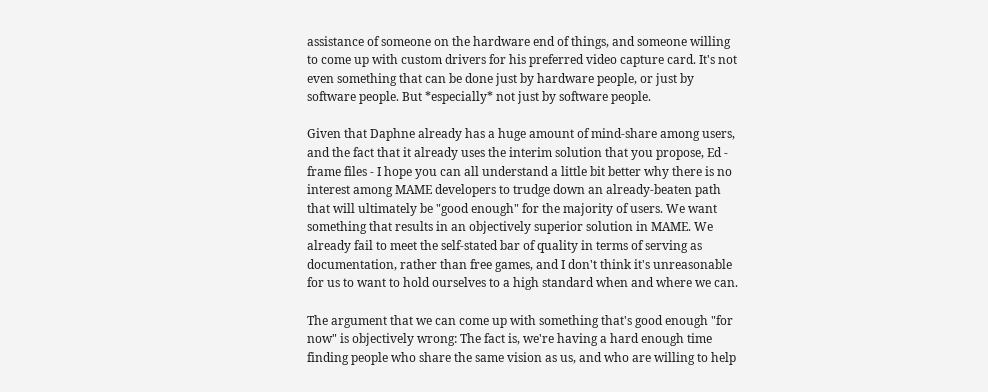assistance of someone on the hardware end of things, and someone willing to come up with custom drivers for his preferred video capture card. It's not even something that can be done just by hardware people, or just by software people. But *especially* not just by software people.

Given that Daphne already has a huge amount of mind-share among users, and the fact that it already uses the interim solution that you propose, Ed - frame files - I hope you can all understand a little bit better why there is no interest among MAME developers to trudge down an already-beaten path that will ultimately be "good enough" for the majority of users. We want something that results in an objectively superior solution in MAME. We already fail to meet the self-stated bar of quality in terms of serving as documentation, rather than free games, and I don't think it's unreasonable for us to want to hold ourselves to a high standard when and where we can.

The argument that we can come up with something that's good enough "for now" is objectively wrong: The fact is, we're having a hard enough time finding people who share the same vision as us, and who are willing to help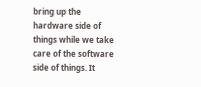bring up the hardware side of things while we take care of the software side of things. It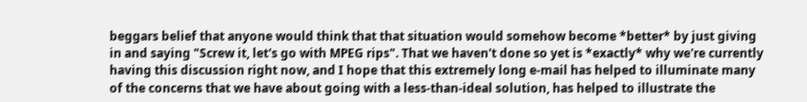beggars belief that anyone would think that that situation would somehow become *better* by just giving in and saying "Screw it, let's go with MPEG rips". That we haven't done so yet is *exactly* why we're currently having this discussion right now, and I hope that this extremely long e-mail has helped to illuminate many of the concerns that we have about going with a less-than-ideal solution, has helped to illustrate the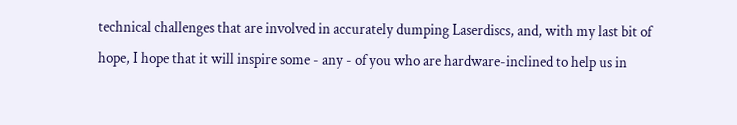technical challenges that are involved in accurately dumping Laserdiscs, and, with my last bit of hope, I hope that it will inspire some - any - of you who are hardware-inclined to help us in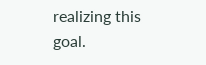realizing this goal.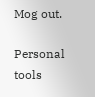Mog out.

Personal tools